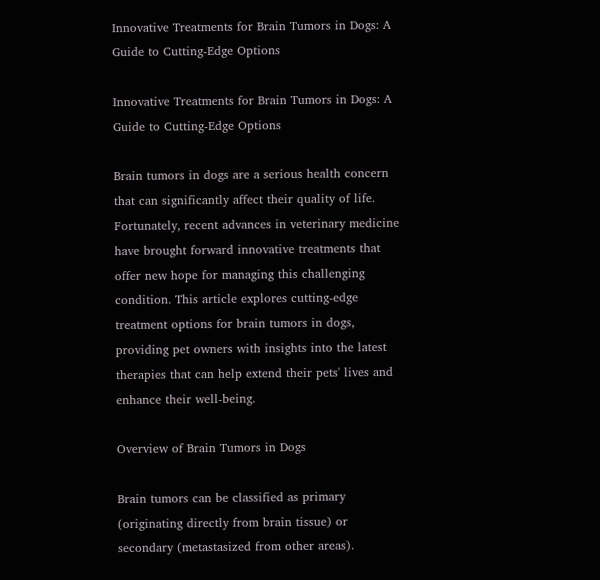Innovative Treatments for Brain Tumors in Dogs: A Guide to Cutting-Edge Options

Innovative Treatments for Brain Tumors in Dogs: A Guide to Cutting-Edge Options

Brain tumors in dogs are a serious health concern that can significantly affect their quality of life. Fortunately, recent advances in veterinary medicine have brought forward innovative treatments that offer new hope for managing this challenging condition. This article explores cutting-edge treatment options for brain tumors in dogs, providing pet owners with insights into the latest therapies that can help extend their pets' lives and enhance their well-being.

Overview of Brain Tumors in Dogs

Brain tumors can be classified as primary (originating directly from brain tissue) or secondary (metastasized from other areas).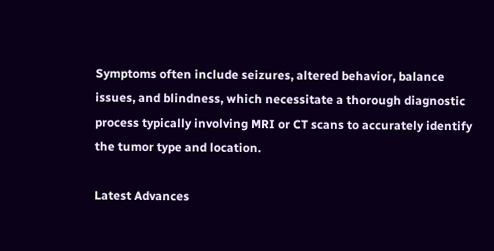Symptoms often include seizures, altered behavior, balance issues, and blindness, which necessitate a thorough diagnostic process typically involving MRI or CT scans to accurately identify the tumor type and location.

Latest Advances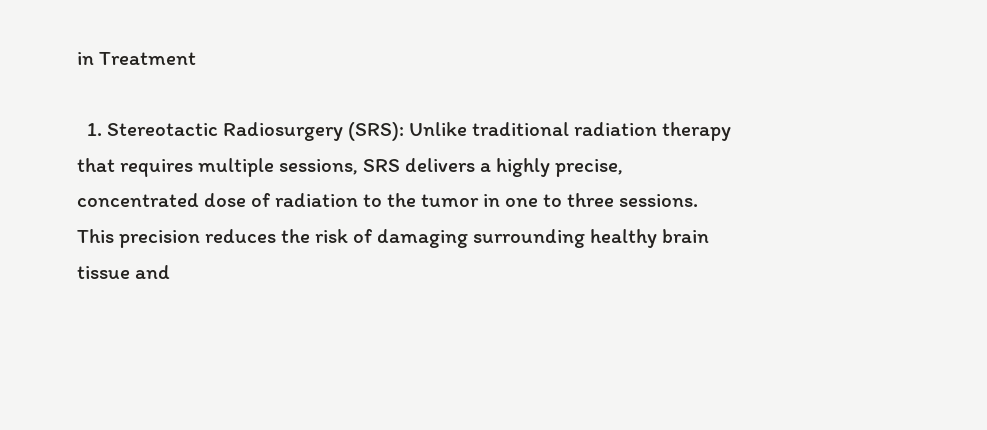in Treatment

  1. Stereotactic Radiosurgery (SRS): Unlike traditional radiation therapy that requires multiple sessions, SRS delivers a highly precise, concentrated dose of radiation to the tumor in one to three sessions. This precision reduces the risk of damaging surrounding healthy brain tissue and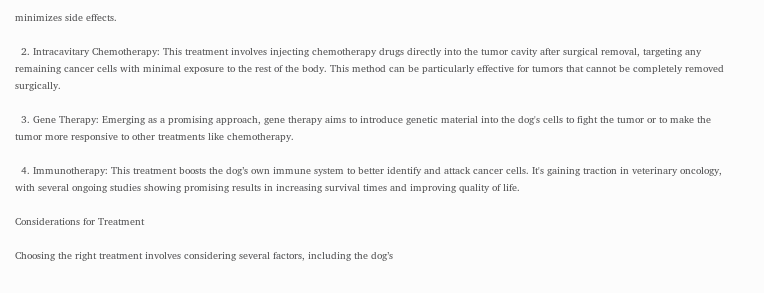minimizes side effects.

  2. Intracavitary Chemotherapy: This treatment involves injecting chemotherapy drugs directly into the tumor cavity after surgical removal, targeting any remaining cancer cells with minimal exposure to the rest of the body. This method can be particularly effective for tumors that cannot be completely removed surgically.

  3. Gene Therapy: Emerging as a promising approach, gene therapy aims to introduce genetic material into the dog's cells to fight the tumor or to make the tumor more responsive to other treatments like chemotherapy.

  4. Immunotherapy: This treatment boosts the dog’s own immune system to better identify and attack cancer cells. It's gaining traction in veterinary oncology, with several ongoing studies showing promising results in increasing survival times and improving quality of life.

Considerations for Treatment

Choosing the right treatment involves considering several factors, including the dog’s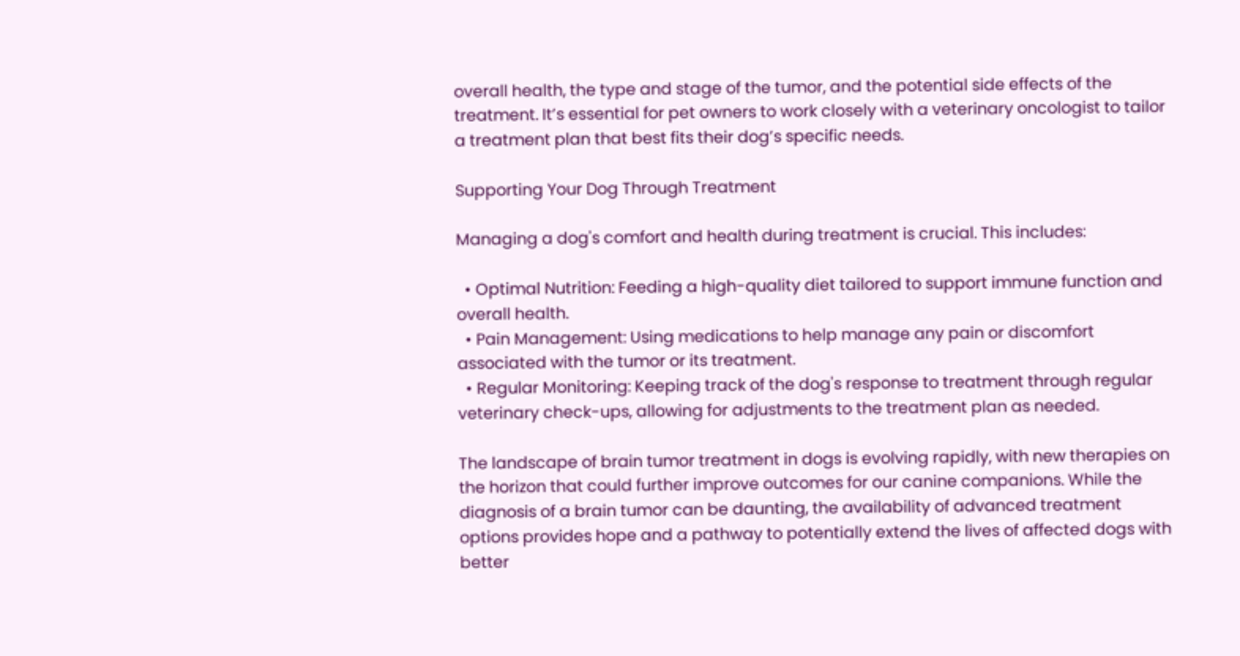overall health, the type and stage of the tumor, and the potential side effects of the treatment. It’s essential for pet owners to work closely with a veterinary oncologist to tailor a treatment plan that best fits their dog’s specific needs.

Supporting Your Dog Through Treatment

Managing a dog's comfort and health during treatment is crucial. This includes:

  • Optimal Nutrition: Feeding a high-quality diet tailored to support immune function and overall health.
  • Pain Management: Using medications to help manage any pain or discomfort associated with the tumor or its treatment.
  • Regular Monitoring: Keeping track of the dog's response to treatment through regular veterinary check-ups, allowing for adjustments to the treatment plan as needed.

The landscape of brain tumor treatment in dogs is evolving rapidly, with new therapies on the horizon that could further improve outcomes for our canine companions. While the diagnosis of a brain tumor can be daunting, the availability of advanced treatment options provides hope and a pathway to potentially extend the lives of affected dogs with better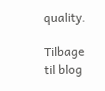quality.

Tilbage til blog